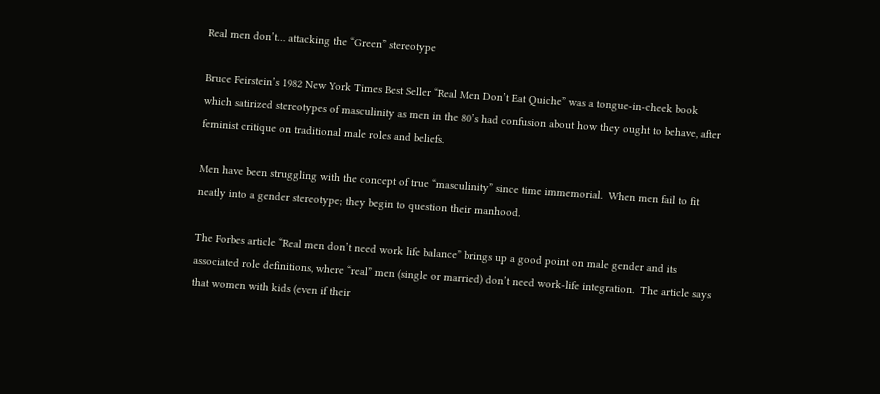Real men don’t… attacking the “Green” stereotype

Bruce Feirstein’s 1982 New York Times Best Seller “Real Men Don’t Eat Quiche” was a tongue-in-cheek book which satirized stereotypes of masculinity as men in the 80’s had confusion about how they ought to behave, after feminist critique on traditional male roles and beliefs.

Men have been struggling with the concept of true “masculinity” since time immemorial.  When men fail to fit neatly into a gender stereotype; they begin to question their manhood.

The Forbes article “Real men don’t need work life balance” brings up a good point on male gender and its associated role definitions, where “real” men (single or married) don’t need work-life integration.  The article says that women with kids (even if their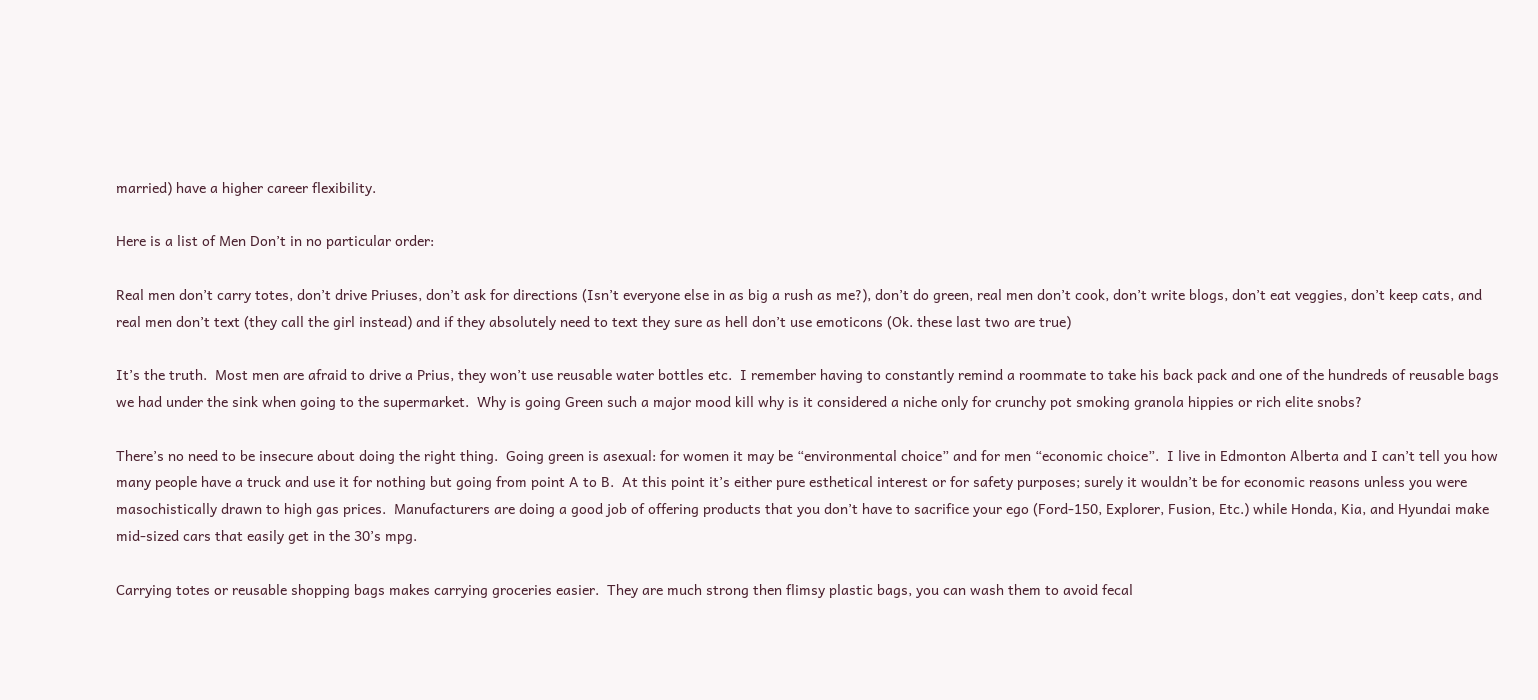married) have a higher career flexibility.

Here is a list of Men Don’t in no particular order:

Real men don’t carry totes, don’t drive Priuses, don’t ask for directions (Isn’t everyone else in as big a rush as me?), don’t do green, real men don’t cook, don’t write blogs, don’t eat veggies, don’t keep cats, and real men don’t text (they call the girl instead) and if they absolutely need to text they sure as hell don’t use emoticons (Ok. these last two are true)

It’s the truth.  Most men are afraid to drive a Prius, they won’t use reusable water bottles etc.  I remember having to constantly remind a roommate to take his back pack and one of the hundreds of reusable bags we had under the sink when going to the supermarket.  Why is going Green such a major mood kill why is it considered a niche only for crunchy pot smoking granola hippies or rich elite snobs?

There’s no need to be insecure about doing the right thing.  Going green is asexual: for women it may be “environmental choice” and for men “economic choice”.  I live in Edmonton Alberta and I can’t tell you how many people have a truck and use it for nothing but going from point A to B.  At this point it’s either pure esthetical interest or for safety purposes; surely it wouldn’t be for economic reasons unless you were masochistically drawn to high gas prices.  Manufacturers are doing a good job of offering products that you don’t have to sacrifice your ego (Ford-150, Explorer, Fusion, Etc.) while Honda, Kia, and Hyundai make mid-sized cars that easily get in the 30’s mpg.

Carrying totes or reusable shopping bags makes carrying groceries easier.  They are much strong then flimsy plastic bags, you can wash them to avoid fecal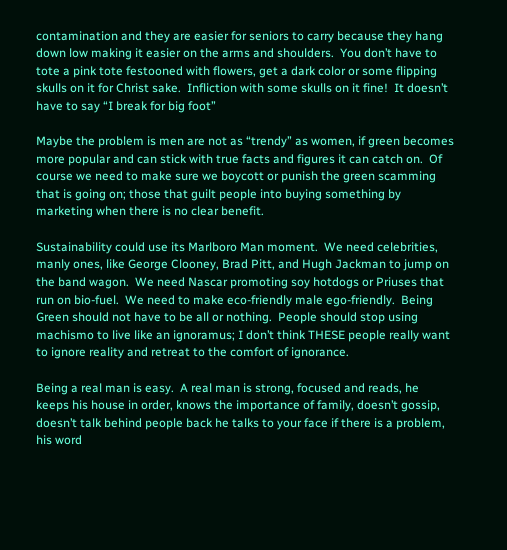contamination and they are easier for seniors to carry because they hang down low making it easier on the arms and shoulders.  You don’t have to tote a pink tote festooned with flowers, get a dark color or some flipping skulls on it for Christ sake.  Infliction with some skulls on it fine!  It doesn’t have to say “I break for big foot”

Maybe the problem is men are not as “trendy” as women, if green becomes more popular and can stick with true facts and figures it can catch on.  Of course we need to make sure we boycott or punish the green scamming that is going on; those that guilt people into buying something by marketing when there is no clear benefit.

Sustainability could use its Marlboro Man moment.  We need celebrities, manly ones, like George Clooney, Brad Pitt, and Hugh Jackman to jump on the band wagon.  We need Nascar promoting soy hotdogs or Priuses that run on bio-fuel.  We need to make eco-friendly male ego-friendly.  Being Green should not have to be all or nothing.  People should stop using machismo to live like an ignoramus; I don’t think THESE people really want to ignore reality and retreat to the comfort of ignorance.

Being a real man is easy.  A real man is strong, focused and reads, he keeps his house in order, knows the importance of family, doesn’t gossip, doesn’t talk behind people back he talks to your face if there is a problem, his word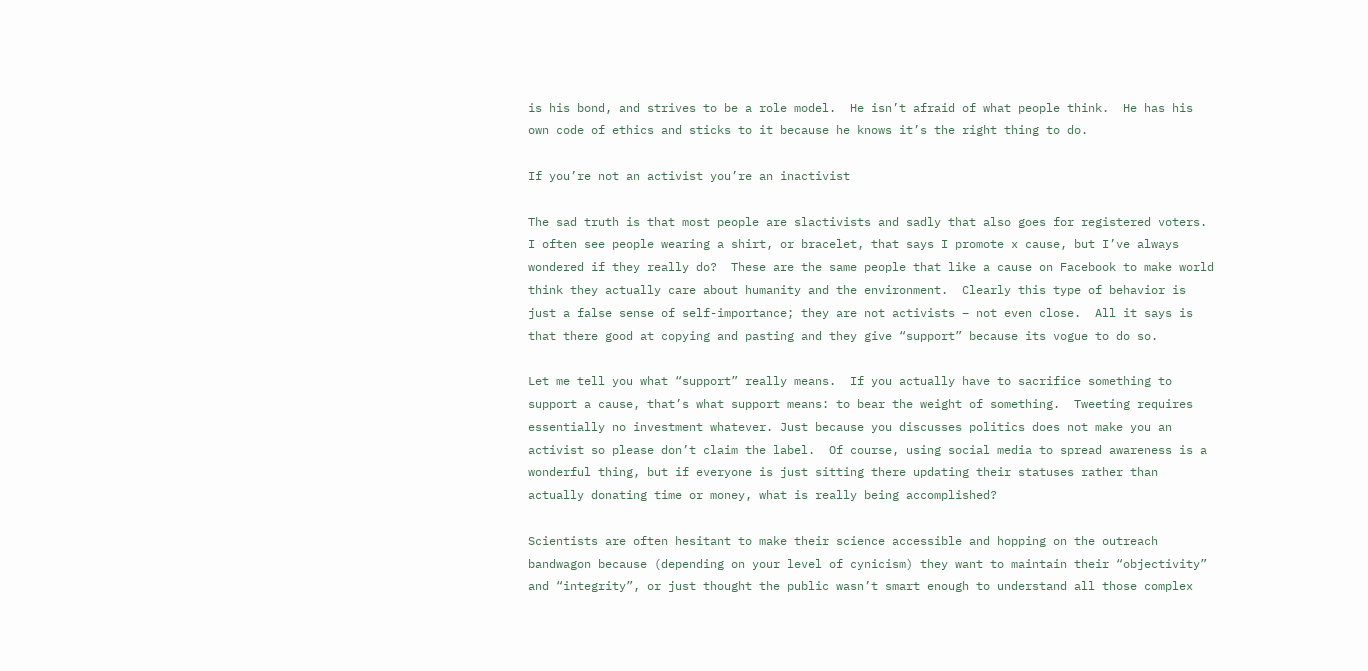is his bond, and strives to be a role model.  He isn’t afraid of what people think.  He has his own code of ethics and sticks to it because he knows it’s the right thing to do.

If you’re not an activist you’re an inactivist

The sad truth is that most people are slactivists and sadly that also goes for registered voters.   I often see people wearing a shirt, or bracelet, that says I promote x cause, but I’ve always wondered if they really do?  These are the same people that like a cause on Facebook to make world think they actually care about humanity and the environment.  Clearly this type of behavior is just a false sense of self-importance; they are not activists – not even close.  All it says is that there good at copying and pasting and they give “support” because its vogue to do so.

Let me tell you what “support” really means.  If you actually have to sacrifice something to support a cause, that’s what support means: to bear the weight of something.  Tweeting requires essentially no investment whatever. Just because you discusses politics does not make you an activist so please don’t claim the label.  Of course, using social media to spread awareness is a wonderful thing, but if everyone is just sitting there updating their statuses rather than actually donating time or money, what is really being accomplished?

Scientists are often hesitant to make their science accessible and hopping on the outreach bandwagon because (depending on your level of cynicism) they want to maintain their “objectivity” and “integrity”, or just thought the public wasn’t smart enough to understand all those complex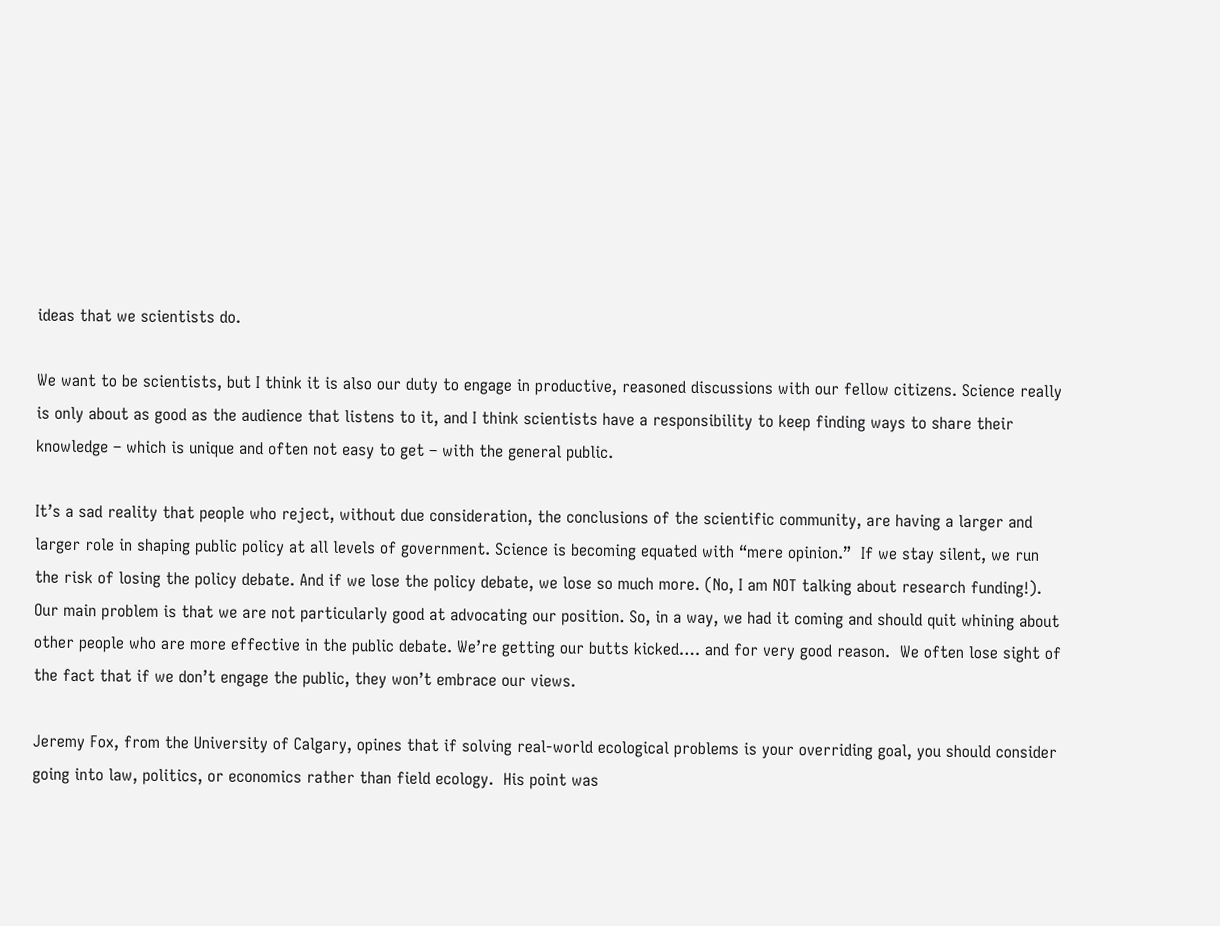ideas that we scientists do.

We want to be scientists, but I think it is also our duty to engage in productive, reasoned discussions with our fellow citizens. Science really is only about as good as the audience that listens to it, and I think scientists have a responsibility to keep finding ways to share their knowledge – which is unique and often not easy to get – with the general public.

It’s a sad reality that people who reject, without due consideration, the conclusions of the scientific community, are having a larger and larger role in shaping public policy at all levels of government. Science is becoming equated with “mere opinion.”  If we stay silent, we run the risk of losing the policy debate. And if we lose the policy debate, we lose so much more. (No, I am NOT talking about research funding!).  Our main problem is that we are not particularly good at advocating our position. So, in a way, we had it coming and should quit whining about other people who are more effective in the public debate. We’re getting our butts kicked…. and for very good reason.  We often lose sight of the fact that if we don’t engage the public, they won’t embrace our views.

Jeremy Fox, from the University of Calgary, opines that if solving real-world ecological problems is your overriding goal, you should consider going into law, politics, or economics rather than field ecology.  His point was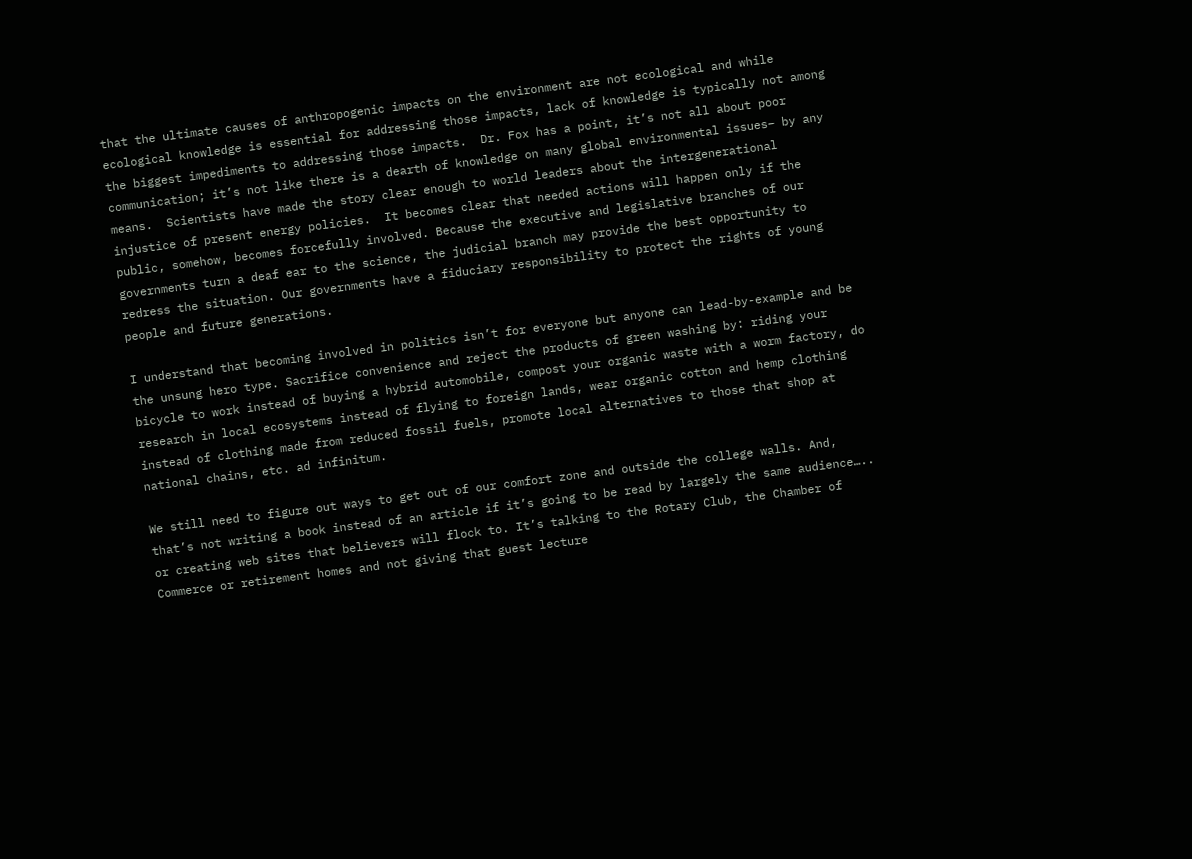that the ultimate causes of anthropogenic impacts on the environment are not ecological and while ecological knowledge is essential for addressing those impacts, lack of knowledge is typically not among the biggest impediments to addressing those impacts.  Dr. Fox has a point, it’s not all about poor communication; it’s not like there is a dearth of knowledge on many global environmental issues– by any means.  Scientists have made the story clear enough to world leaders about the intergenerational injustice of present energy policies.  It becomes clear that needed actions will happen only if the public, somehow, becomes forcefully involved. Because the executive and legislative branches of our governments turn a deaf ear to the science, the judicial branch may provide the best opportunity to redress the situation. Our governments have a fiduciary responsibility to protect the rights of young people and future generations.

I understand that becoming involved in politics isn’t for everyone but anyone can lead-by-example and be the unsung hero type. Sacrifice convenience and reject the products of green washing by: riding your bicycle to work instead of buying a hybrid automobile, compost your organic waste with a worm factory, do research in local ecosystems instead of flying to foreign lands, wear organic cotton and hemp clothing instead of clothing made from reduced fossil fuels, promote local alternatives to those that shop at national chains, etc. ad infinitum.

We still need to figure out ways to get out of our comfort zone and outside the college walls. And, that’s not writing a book instead of an article if it’s going to be read by largely the same audience….. or creating web sites that believers will flock to. It’s talking to the Rotary Club, the Chamber of Commerce or retirement homes and not giving that guest lecture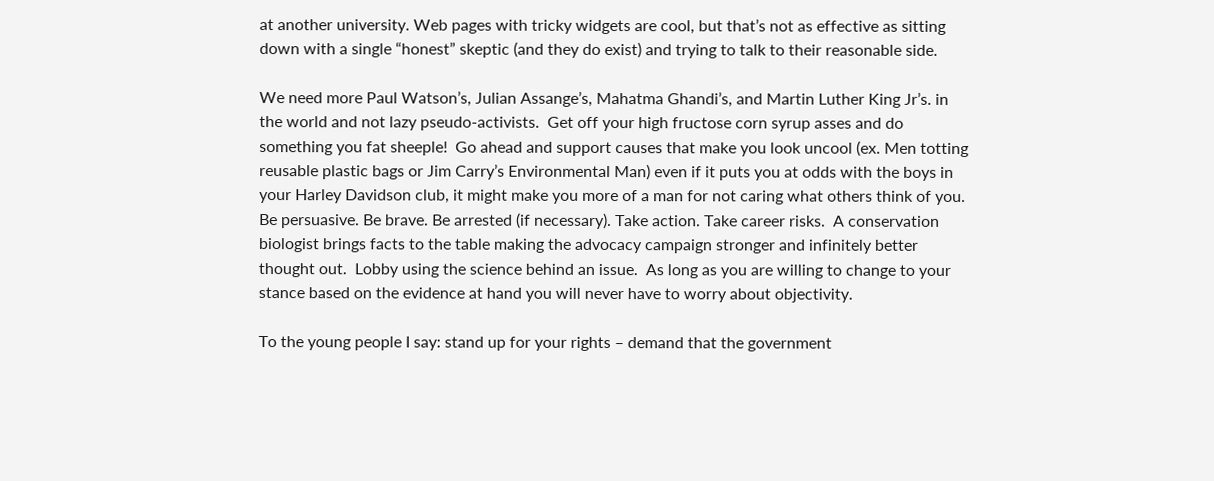at another university. Web pages with tricky widgets are cool, but that’s not as effective as sitting down with a single “honest” skeptic (and they do exist) and trying to talk to their reasonable side.

We need more Paul Watson’s, Julian Assange’s, Mahatma Ghandi’s, and Martin Luther King Jr’s. in the world and not lazy pseudo-activists.  Get off your high fructose corn syrup asses and do something you fat sheeple!  Go ahead and support causes that make you look uncool (ex. Men totting reusable plastic bags or Jim Carry’s Environmental Man) even if it puts you at odds with the boys in your Harley Davidson club, it might make you more of a man for not caring what others think of you.  Be persuasive. Be brave. Be arrested (if necessary). Take action. Take career risks.  A conservation biologist brings facts to the table making the advocacy campaign stronger and infinitely better thought out.  Lobby using the science behind an issue.  As long as you are willing to change to your stance based on the evidence at hand you will never have to worry about objectivity.

To the young people I say: stand up for your rights – demand that the government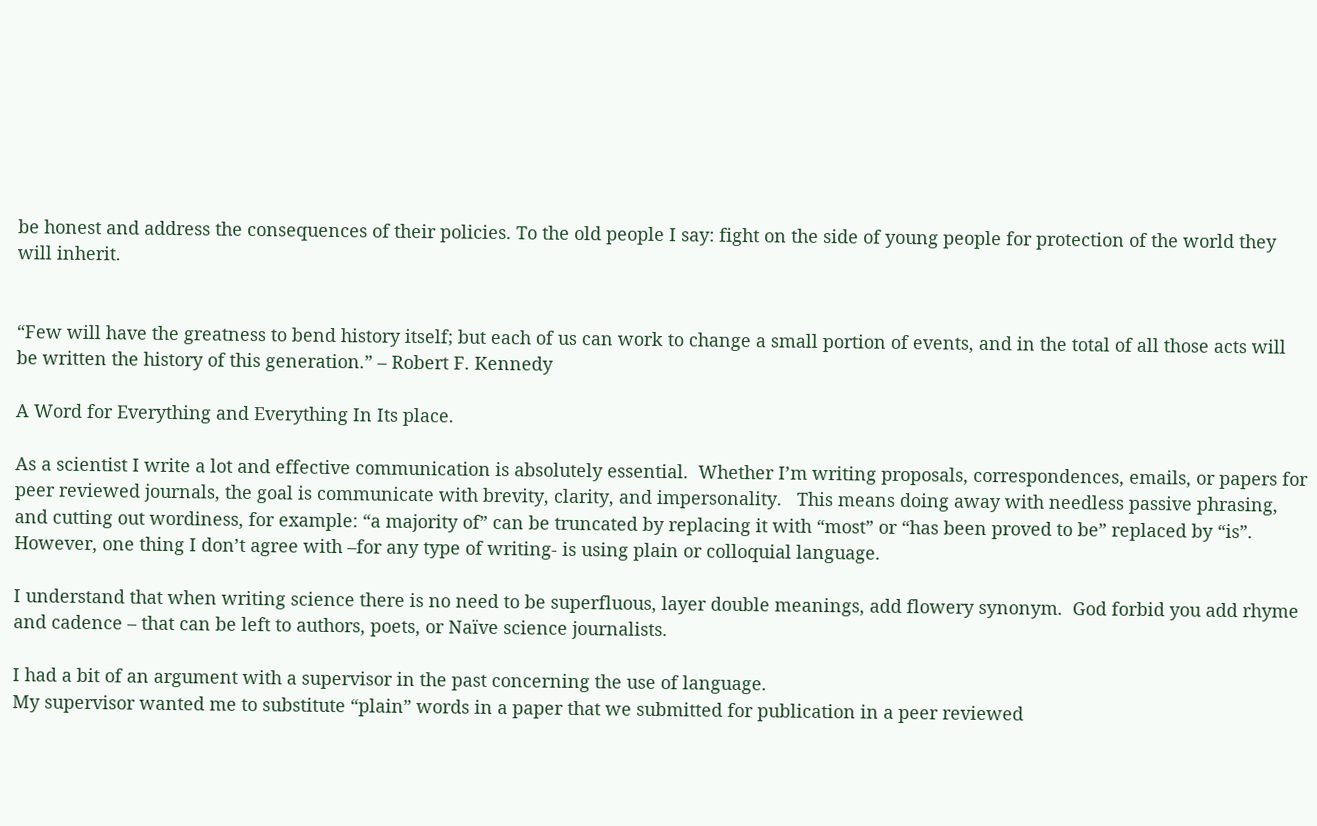be honest and address the consequences of their policies. To the old people I say: fight on the side of young people for protection of the world they will inherit.


“Few will have the greatness to bend history itself; but each of us can work to change a small portion of events, and in the total of all those acts will be written the history of this generation.” – Robert F. Kennedy

A Word for Everything and Everything In Its place.

As a scientist I write a lot and effective communication is absolutely essential.  Whether I’m writing proposals, correspondences, emails, or papers for peer reviewed journals, the goal is communicate with brevity, clarity, and impersonality.   This means doing away with needless passive phrasing, and cutting out wordiness, for example: “a majority of” can be truncated by replacing it with “most” or “has been proved to be” replaced by “is”.  However, one thing I don’t agree with –for any type of writing- is using plain or colloquial language.

I understand that when writing science there is no need to be superfluous, layer double meanings, add flowery synonym.  God forbid you add rhyme and cadence – that can be left to authors, poets, or Naïve science journalists.

I had a bit of an argument with a supervisor in the past concerning the use of language.
My supervisor wanted me to substitute “plain” words in a paper that we submitted for publication in a peer reviewed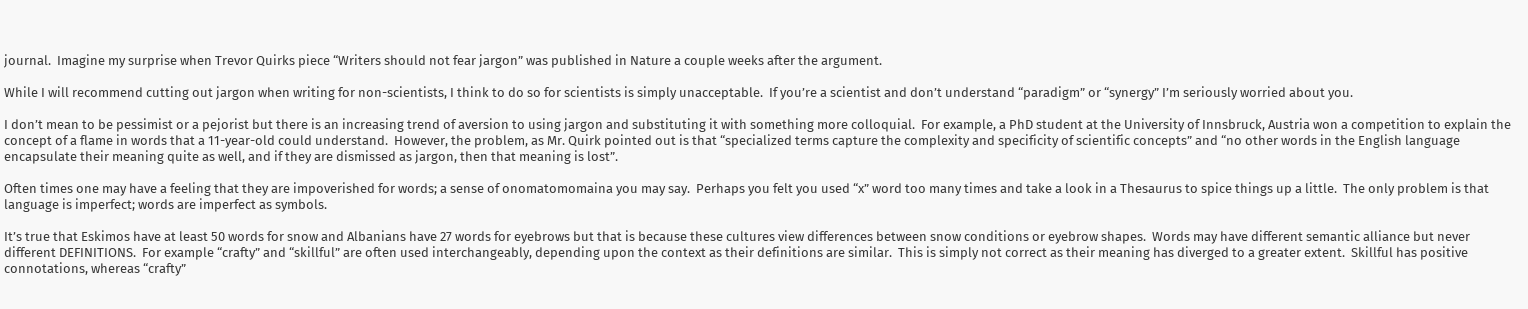journal.  Imagine my surprise when Trevor Quirks piece “Writers should not fear jargon” was published in Nature a couple weeks after the argument.

While I will recommend cutting out jargon when writing for non-scientists, I think to do so for scientists is simply unacceptable.  If you’re a scientist and don’t understand “paradigm” or “synergy” I’m seriously worried about you.

I don’t mean to be pessimist or a pejorist but there is an increasing trend of aversion to using jargon and substituting it with something more colloquial.  For example, a PhD student at the University of Innsbruck, Austria won a competition to explain the concept of a flame in words that a 11-year-old could understand.  However, the problem, as Mr. Quirk pointed out is that “specialized terms capture the complexity and specificity of scientific concepts” and “no other words in the English language encapsulate their meaning quite as well, and if they are dismissed as jargon, then that meaning is lost”.

Often times one may have a feeling that they are impoverished for words; a sense of onomatomomaina you may say.  Perhaps you felt you used “x” word too many times and take a look in a Thesaurus to spice things up a little.  The only problem is that language is imperfect; words are imperfect as symbols.

It’s true that Eskimos have at least 50 words for snow and Albanians have 27 words for eyebrows but that is because these cultures view differences between snow conditions or eyebrow shapes.  Words may have different semantic alliance but never different DEFINITIONS.  For example “crafty” and “skillful” are often used interchangeably, depending upon the context as their definitions are similar.  This is simply not correct as their meaning has diverged to a greater extent.  Skillful has positive connotations, whereas “crafty”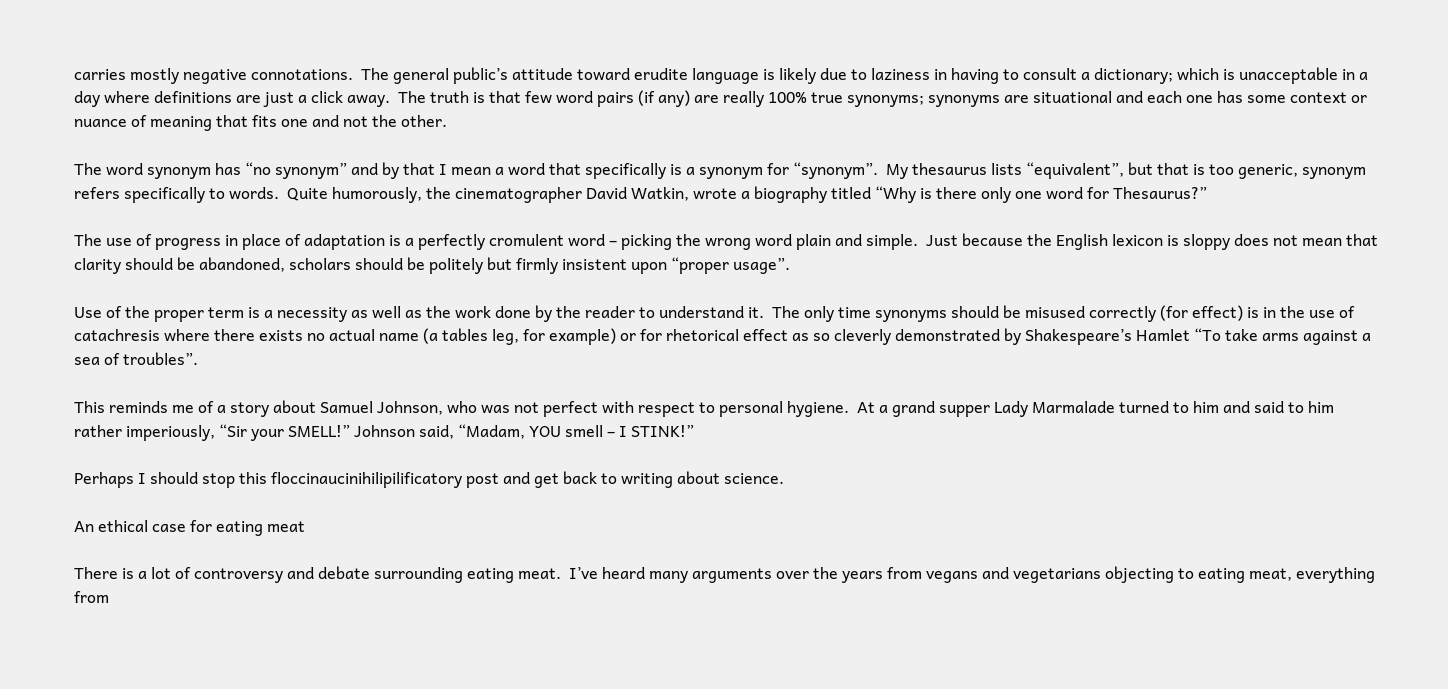carries mostly negative connotations.  The general public’s attitude toward erudite language is likely due to laziness in having to consult a dictionary; which is unacceptable in a day where definitions are just a click away.  The truth is that few word pairs (if any) are really 100% true synonyms; synonyms are situational and each one has some context or nuance of meaning that fits one and not the other.

The word synonym has “no synonym” and by that I mean a word that specifically is a synonym for “synonym”.  My thesaurus lists “equivalent”, but that is too generic, synonym refers specifically to words.  Quite humorously, the cinematographer David Watkin, wrote a biography titled “Why is there only one word for Thesaurus?”

The use of progress in place of adaptation is a perfectly cromulent word – picking the wrong word plain and simple.  Just because the English lexicon is sloppy does not mean that clarity should be abandoned, scholars should be politely but firmly insistent upon “proper usage”.

Use of the proper term is a necessity as well as the work done by the reader to understand it.  The only time synonyms should be misused correctly (for effect) is in the use of catachresis where there exists no actual name (a tables leg, for example) or for rhetorical effect as so cleverly demonstrated by Shakespeare’s Hamlet “To take arms against a sea of troubles”.

This reminds me of a story about Samuel Johnson, who was not perfect with respect to personal hygiene.  At a grand supper Lady Marmalade turned to him and said to him rather imperiously, “Sir your SMELL!” Johnson said, “Madam, YOU smell – I STINK!”

Perhaps I should stop this floccinaucinihilipilificatory post and get back to writing about science.

An ethical case for eating meat

There is a lot of controversy and debate surrounding eating meat.  I’ve heard many arguments over the years from vegans and vegetarians objecting to eating meat, everything from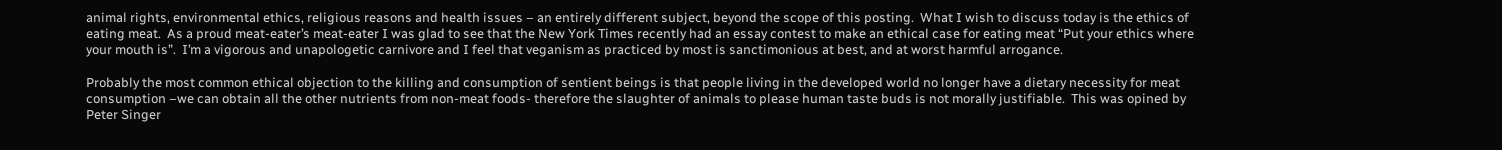animal rights, environmental ethics, religious reasons and health issues – an entirely different subject, beyond the scope of this posting.  What I wish to discuss today is the ethics of eating meat.  As a proud meat-eater’s meat-eater I was glad to see that the New York Times recently had an essay contest to make an ethical case for eating meat “Put your ethics where your mouth is”.  I’m a vigorous and unapologetic carnivore and I feel that veganism as practiced by most is sanctimonious at best, and at worst harmful arrogance.

Probably the most common ethical objection to the killing and consumption of sentient beings is that people living in the developed world no longer have a dietary necessity for meat consumption –we can obtain all the other nutrients from non-meat foods- therefore the slaughter of animals to please human taste buds is not morally justifiable.  This was opined by Peter Singer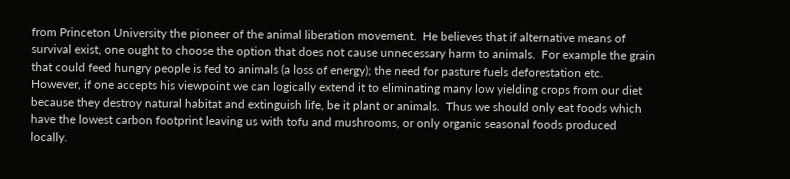from Princeton University the pioneer of the animal liberation movement.  He believes that if alternative means of survival exist, one ought to choose the option that does not cause unnecessary harm to animals.  For example the grain that could feed hungry people is fed to animals (a loss of energy); the need for pasture fuels deforestation etc.   However, if one accepts his viewpoint we can logically extend it to eliminating many low yielding crops from our diet because they destroy natural habitat and extinguish life, be it plant or animals.  Thus we should only eat foods which have the lowest carbon footprint leaving us with tofu and mushrooms, or only organic seasonal foods produced locally.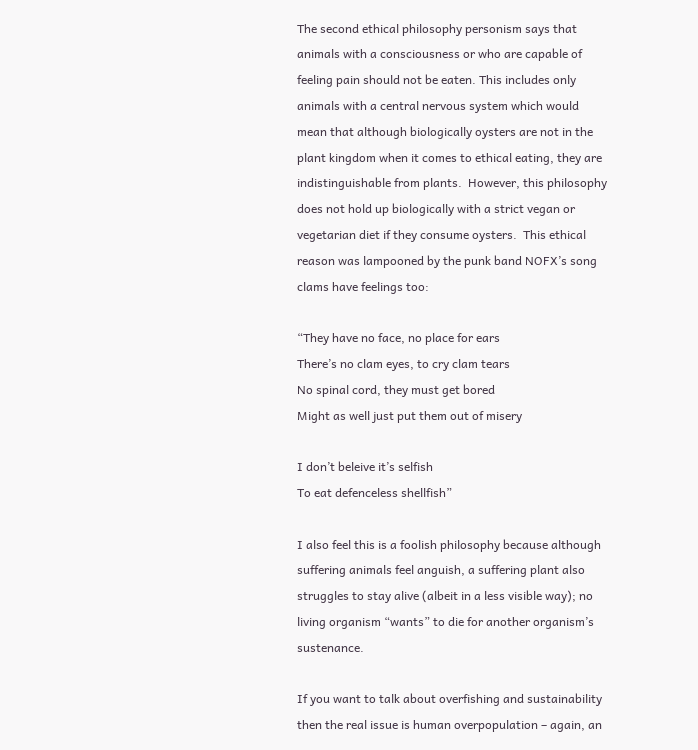The second ethical philosophy personism says that animals with a consciousness or who are capable of feeling pain should not be eaten. This includes only animals with a central nervous system which would mean that although biologically oysters are not in the plant kingdom when it comes to ethical eating, they are indistinguishable from plants.  However, this philosophy does not hold up biologically with a strict vegan or vegetarian diet if they consume oysters.  This ethical reason was lampooned by the punk band NOFX’s song clams have feelings too:

“They have no face, no place for ears
There’s no clam eyes, to cry clam tears
No spinal cord, they must get bored
Might as well just put them out of misery

I don’t beleive it’s selfish
To eat defenceless shellfish”

I also feel this is a foolish philosophy because although suffering animals feel anguish, a suffering plant also struggles to stay alive (albeit in a less visible way); no living organism “wants” to die for another organism’s sustenance.

If you want to talk about overfishing and sustainability then the real issue is human overpopulation – again, an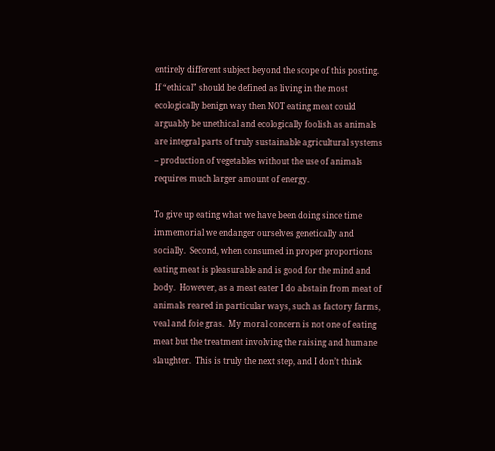entirely different subject beyond the scope of this posting.  If “ethical” should be defined as living in the most ecologically benign way then NOT eating meat could arguably be unethical and ecologically foolish as animals are integral parts of truly sustainable agricultural systems – production of vegetables without the use of animals requires much larger amount of energy.

To give up eating what we have been doing since time immemorial we endanger ourselves genetically and socially.  Second, when consumed in proper proportions eating meat is pleasurable and is good for the mind and body.  However, as a meat eater I do abstain from meat of animals reared in particular ways, such as factory farms, veal and foie gras.  My moral concern is not one of eating meat but the treatment involving the raising and humane slaughter.  This is truly the next step, and I don’t think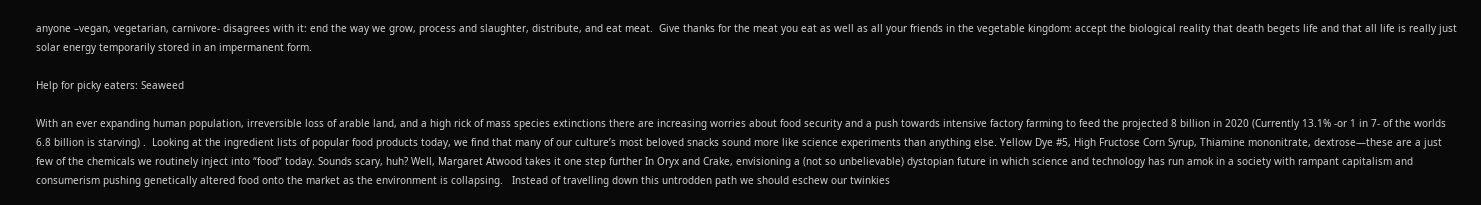anyone –vegan, vegetarian, carnivore- disagrees with it: end the way we grow, process and slaughter, distribute, and eat meat.  Give thanks for the meat you eat as well as all your friends in the vegetable kingdom: accept the biological reality that death begets life and that all life is really just solar energy temporarily stored in an impermanent form.

Help for picky eaters: Seaweed

With an ever expanding human population, irreversible loss of arable land, and a high rick of mass species extinctions there are increasing worries about food security and a push towards intensive factory farming to feed the projected 8 billion in 2020 (Currently 13.1% -or 1 in 7- of the worlds 6.8 billion is starving) .  Looking at the ingredient lists of popular food products today, we find that many of our culture’s most beloved snacks sound more like science experiments than anything else. Yellow Dye #5, High Fructose Corn Syrup, Thiamine mononitrate, dextrose—these are a just few of the chemicals we routinely inject into “food” today. Sounds scary, huh? Well, Margaret Atwood takes it one step further In Oryx and Crake, envisioning a (not so unbelievable) dystopian future in which science and technology has run amok in a society with rampant capitalism and consumerism pushing genetically altered food onto the market as the environment is collapsing.   Instead of travelling down this untrodden path we should eschew our twinkies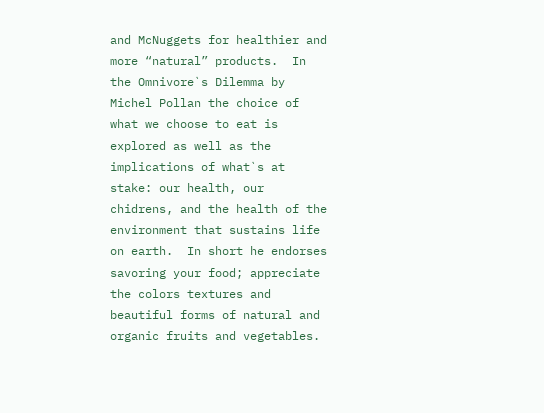and McNuggets for healthier and more “natural” products.  In the Omnivore`s Dilemma by Michel Pollan the choice of what we choose to eat is explored as well as the implications of what`s at stake: our health, our chidrens, and the health of the environment that sustains life on earth.  In short he endorses savoring your food; appreciate the colors textures and beautiful forms of natural and organic fruits and vegetables.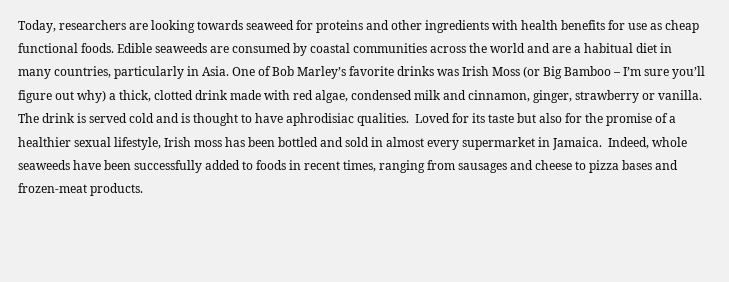Today, researchers are looking towards seaweed for proteins and other ingredients with health benefits for use as cheap functional foods. Edible seaweeds are consumed by coastal communities across the world and are a habitual diet in many countries, particularly in Asia. One of Bob Marley’s favorite drinks was Irish Moss (or Big Bamboo – I’m sure you’ll figure out why) a thick, clotted drink made with red algae, condensed milk and cinnamon, ginger, strawberry or vanilla.  The drink is served cold and is thought to have aphrodisiac qualities.  Loved for its taste but also for the promise of a healthier sexual lifestyle, Irish moss has been bottled and sold in almost every supermarket in Jamaica.  Indeed, whole seaweeds have been successfully added to foods in recent times, ranging from sausages and cheese to pizza bases and frozen-meat products.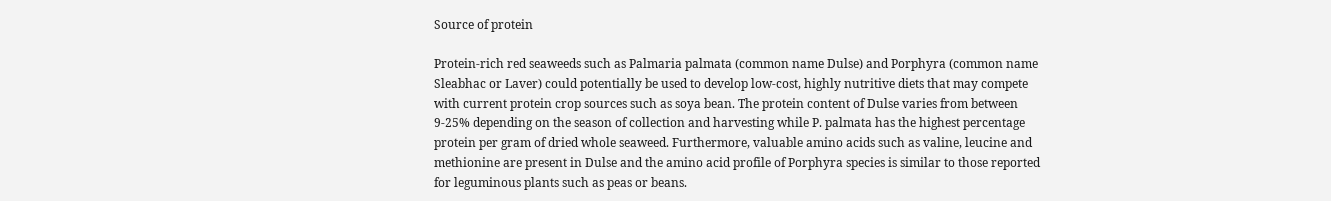Source of protein

Protein-rich red seaweeds such as Palmaria palmata (common name Dulse) and Porphyra (common name Sleabhac or Laver) could potentially be used to develop low-cost, highly nutritive diets that may compete with current protein crop sources such as soya bean. The protein content of Dulse varies from between 9-25% depending on the season of collection and harvesting while P. palmata has the highest percentage protein per gram of dried whole seaweed. Furthermore, valuable amino acids such as valine, leucine and methionine are present in Dulse and the amino acid profile of Porphyra species is similar to those reported for leguminous plants such as peas or beans.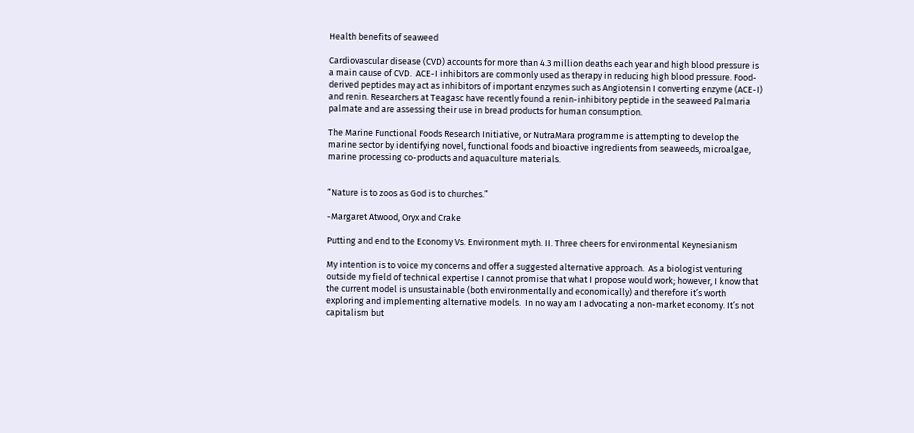Health benefits of seaweed

Cardiovascular disease (CVD) accounts for more than 4.3 million deaths each year and high blood pressure is a main cause of CVD.  ACE-I inhibitors are commonly used as therapy in reducing high blood pressure. Food-derived peptides may act as inhibitors of important enzymes such as Angiotensin I converting enzyme (ACE-I) and renin. Researchers at Teagasc have recently found a renin-inhibitory peptide in the seaweed Palmaria palmate and are assessing their use in bread products for human consumption.

The Marine Functional Foods Research Initiative, or NutraMara programme is attempting to develop the marine sector by identifying novel, functional foods and bioactive ingredients from seaweeds, microalgae, marine processing co-products and aquaculture materials.


“Nature is to zoos as God is to churches.”

-Margaret Atwood, Oryx and Crake

Putting and end to the Economy Vs. Environment myth. II. Three cheers for environmental Keynesianism

My intention is to voice my concerns and offer a suggested alternative approach.  As a biologist venturing outside my field of technical expertise I cannot promise that what I propose would work; however, I know that the current model is unsustainable (both environmentally and economically) and therefore it’s worth exploring and implementing alternative models.  In no way am I advocating a non-market economy. It’s not capitalism but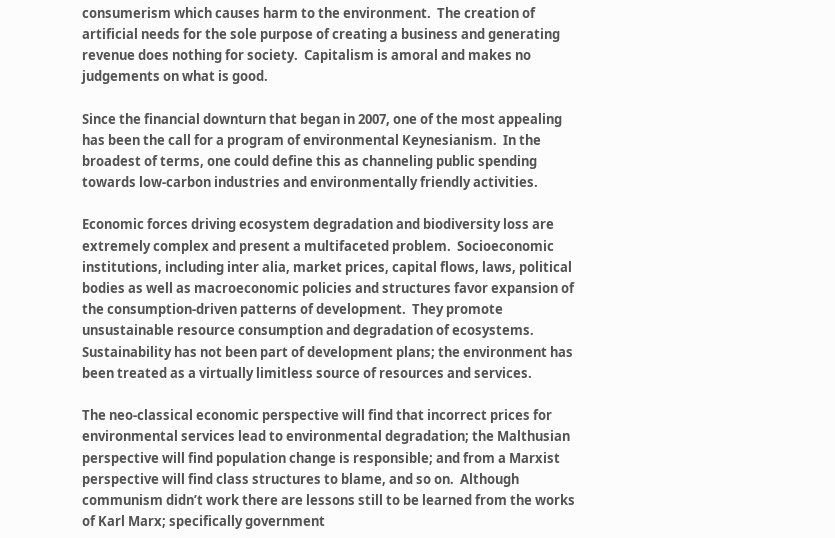consumerism which causes harm to the environment.  The creation of artificial needs for the sole purpose of creating a business and generating revenue does nothing for society.  Capitalism is amoral and makes no judgements on what is good.

Since the financial downturn that began in 2007, one of the most appealing has been the call for a program of environmental Keynesianism.  In the broadest of terms, one could define this as channeling public spending towards low-carbon industries and environmentally friendly activities.

Economic forces driving ecosystem degradation and biodiversity loss are extremely complex and present a multifaceted problem.  Socioeconomic institutions, including inter alia, market prices, capital flows, laws, political bodies as well as macroeconomic policies and structures favor expansion of the consumption-driven patterns of development.  They promote unsustainable resource consumption and degradation of ecosystems.  Sustainability has not been part of development plans; the environment has been treated as a virtually limitless source of resources and services.

The neo-classical economic perspective will find that incorrect prices for environmental services lead to environmental degradation; the Malthusian perspective will find population change is responsible; and from a Marxist perspective will find class structures to blame, and so on.  Although communism didn’t work there are lessons still to be learned from the works of Karl Marx; specifically government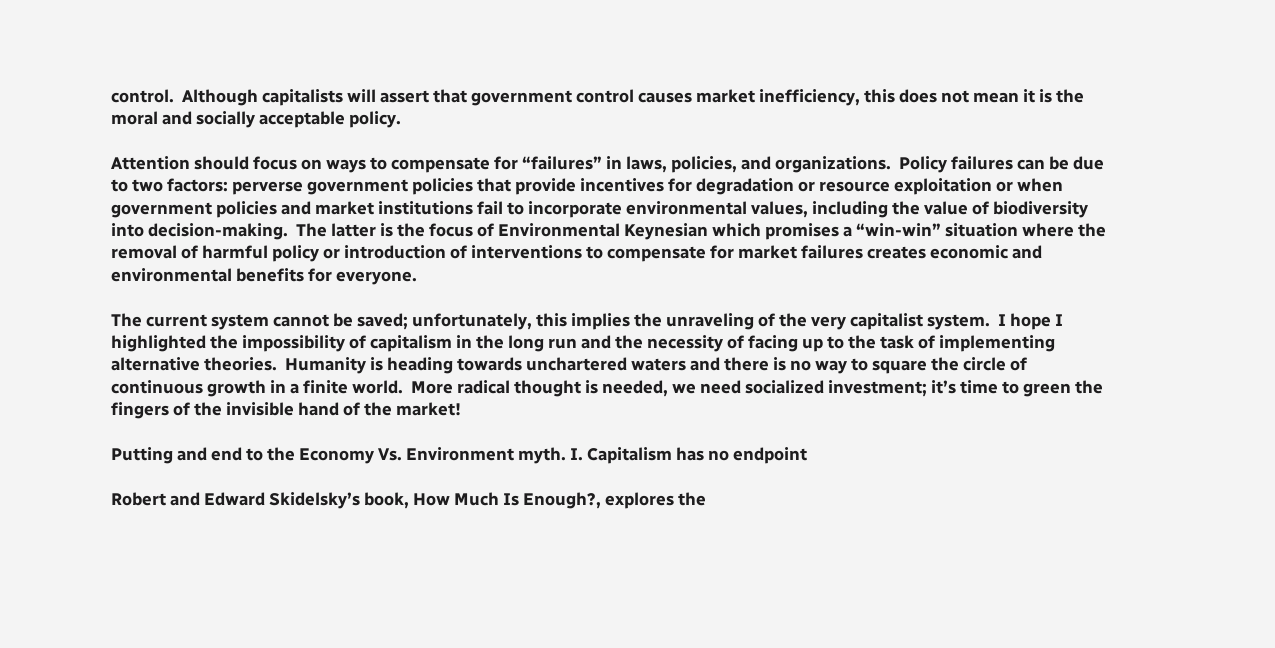control.  Although capitalists will assert that government control causes market inefficiency, this does not mean it is the moral and socially acceptable policy.

Attention should focus on ways to compensate for “failures” in laws, policies, and organizations.  Policy failures can be due to two factors: perverse government policies that provide incentives for degradation or resource exploitation or when government policies and market institutions fail to incorporate environmental values, including the value of biodiversity into decision-making.  The latter is the focus of Environmental Keynesian which promises a “win-win” situation where the removal of harmful policy or introduction of interventions to compensate for market failures creates economic and environmental benefits for everyone.

The current system cannot be saved; unfortunately, this implies the unraveling of the very capitalist system.  I hope I highlighted the impossibility of capitalism in the long run and the necessity of facing up to the task of implementing alternative theories.  Humanity is heading towards unchartered waters and there is no way to square the circle of continuous growth in a finite world.  More radical thought is needed, we need socialized investment; it’s time to green the fingers of the invisible hand of the market!

Putting and end to the Economy Vs. Environment myth. I. Capitalism has no endpoint

Robert and Edward Skidelsky’s book, How Much Is Enough?, explores the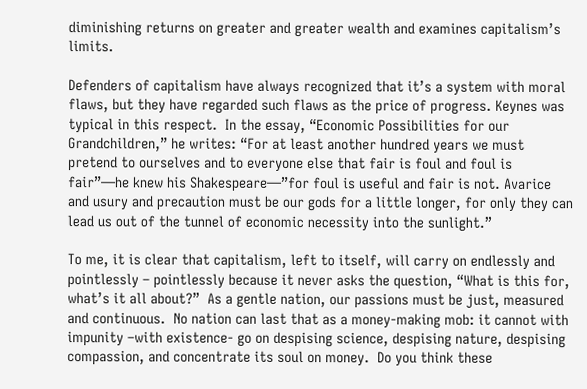diminishing returns on greater and greater wealth and examines capitalism’s limits.

Defenders of capitalism have always recognized that it’s a system with moral flaws, but they have regarded such flaws as the price of progress. Keynes was typical in this respect.  In the essay, “Economic Possibilities for our Grandchildren,” he writes: “For at least another hundred years we must pretend to ourselves and to everyone else that fair is foul and foul is fair”—he knew his Shakespeare—”for foul is useful and fair is not. Avarice and usury and precaution must be our gods for a little longer, for only they can lead us out of the tunnel of economic necessity into the sunlight.”

To me, it is clear that capitalism, left to itself, will carry on endlessly and pointlessly – pointlessly because it never asks the question, “What is this for, what’s it all about?”  As a gentle nation, our passions must be just, measured and continuous.  No nation can last that as a money-making mob: it cannot with impunity –with existence- go on despising science, despising nature, despising compassion, and concentrate its soul on money.  Do you think these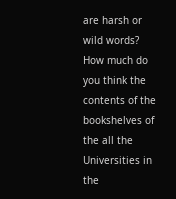are harsh or wild words?   How much do you think the contents of the bookshelves of the all the Universities in the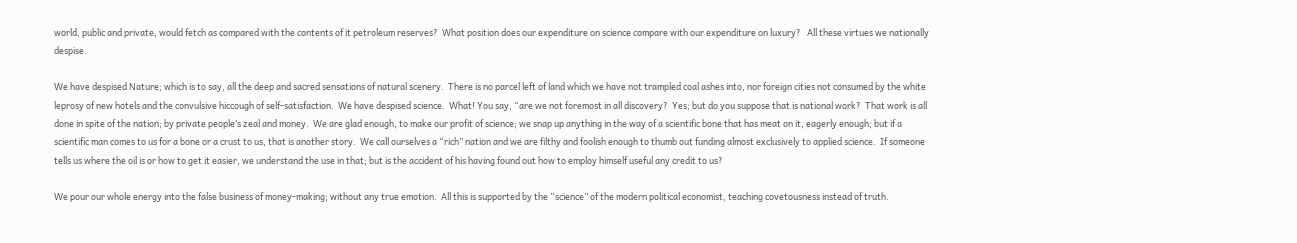world, public and private, would fetch as compared with the contents of it petroleum reserves?  What position does our expenditure on science compare with our expenditure on luxury?   All these virtues we nationally despise.

We have despised Nature; which is to say, all the deep and sacred sensations of natural scenery.  There is no parcel left of land which we have not trampled coal ashes into, nor foreign cities not consumed by the white leprosy of new hotels and the convulsive hiccough of self-satisfaction.  We have despised science.  What! You say, “are we not foremost in all discovery?  Yes; but do you suppose that is national work?  That work is all done in spite of the nation; by private people’s zeal and money.  We are glad enough, to make our profit of science; we snap up anything in the way of a scientific bone that has meat on it, eagerly enough; but if a scientific man comes to us for a bone or a crust to us, that is another story.  We call ourselves a “rich” nation and we are filthy and foolish enough to thumb out funding almost exclusively to applied science.  If someone tells us where the oil is or how to get it easier, we understand the use in that; but is the accident of his having found out how to employ himself useful any credit to us?

We pour our whole energy into the false business of money-making; without any true emotion.  All this is supported by the “science” of the modern political economist, teaching covetousness instead of truth.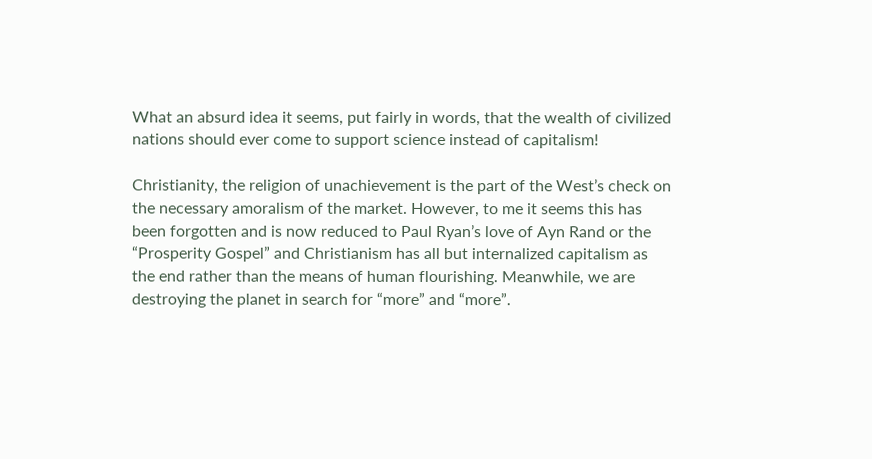What an absurd idea it seems, put fairly in words, that the wealth of civilized nations should ever come to support science instead of capitalism!

Christianity, the religion of unachievement is the part of the West’s check on the necessary amoralism of the market. However, to me it seems this has been forgotten and is now reduced to Paul Ryan’s love of Ayn Rand or the “Prosperity Gospel” and Christianism has all but internalized capitalism as the end rather than the means of human flourishing. Meanwhile, we are destroying the planet in search for “more” and “more”.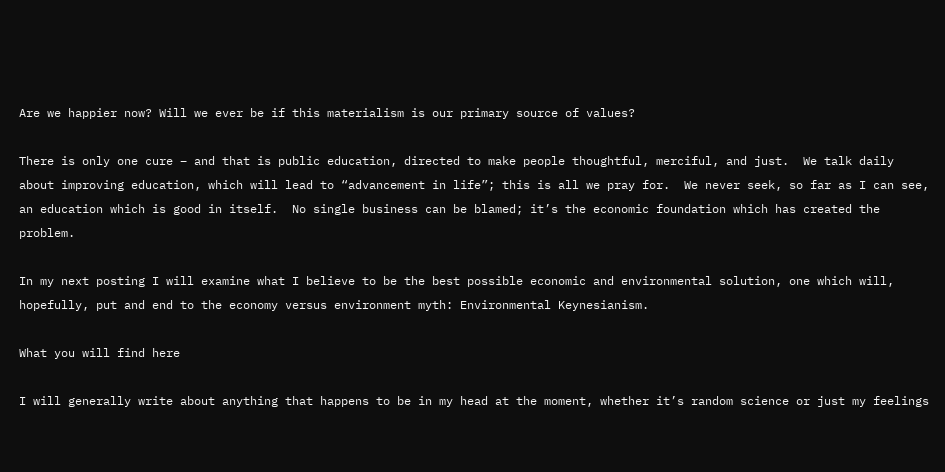Are we happier now? Will we ever be if this materialism is our primary source of values?

There is only one cure – and that is public education, directed to make people thoughtful, merciful, and just.  We talk daily about improving education, which will lead to “advancement in life”; this is all we pray for.  We never seek, so far as I can see, an education which is good in itself.  No single business can be blamed; it’s the economic foundation which has created the problem.

In my next posting I will examine what I believe to be the best possible economic and environmental solution, one which will, hopefully, put and end to the economy versus environment myth: Environmental Keynesianism.

What you will find here

I will generally write about anything that happens to be in my head at the moment, whether it’s random science or just my feelings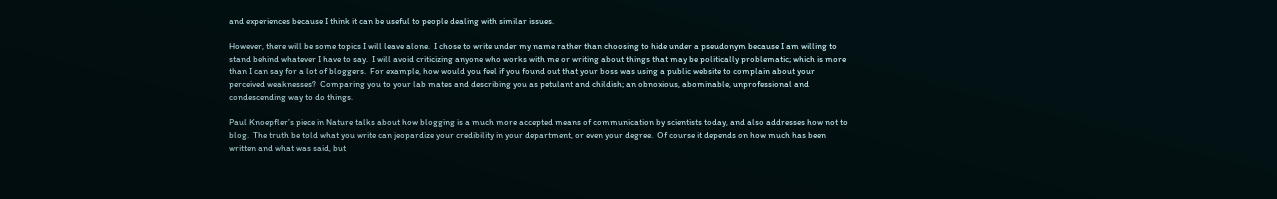and experiences because I think it can be useful to people dealing with similar issues.

However, there will be some topics I will leave alone.  I chose to write under my name rather than choosing to hide under a pseudonym because I am willing to stand behind whatever I have to say.  I will avoid criticizing anyone who works with me or writing about things that may be politically problematic; which is more than I can say for a lot of bloggers.  For example, how would you feel if you found out that your boss was using a public website to complain about your perceived weaknesses?  Comparing you to your lab mates and describing you as petulant and childish; an obnoxious, abominable, unprofessional and condescending way to do things.

Paul Knoepfler’s piece in Nature talks about how blogging is a much more accepted means of communication by scientists today, and also addresses how not to blog.  The truth be told what you write can jeopardize your credibility in your department, or even your degree.  Of course it depends on how much has been written and what was said, but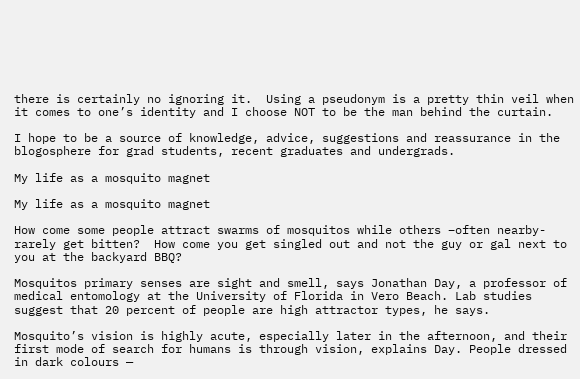there is certainly no ignoring it.  Using a pseudonym is a pretty thin veil when it comes to one’s identity and I choose NOT to be the man behind the curtain.

I hope to be a source of knowledge, advice, suggestions and reassurance in the blogosphere for grad students, recent graduates and undergrads.

My life as a mosquito magnet

My life as a mosquito magnet

How come some people attract swarms of mosquitos while others –often nearby- rarely get bitten?  How come you get singled out and not the guy or gal next to you at the backyard BBQ?

Mosquitos primary senses are sight and smell, says Jonathan Day, a professor of medical entomology at the University of Florida in Vero Beach. Lab studies suggest that 20 percent of people are high attractor types, he says.

Mosquito’s vision is highly acute, especially later in the afternoon, and their first mode of search for humans is through vision, explains Day. People dressed in dark colours —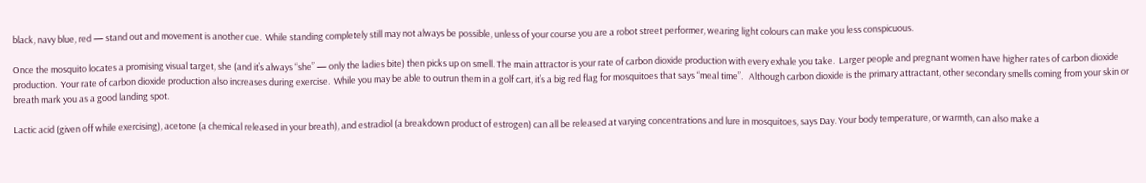black, navy blue, red — stand out and movement is another cue.  While standing completely still may not always be possible, unless of your course you are a robot street performer, wearing light colours can make you less conspicuous.

Once the mosquito locates a promising visual target, she (and it’s always “she” — only the ladies bite) then picks up on smell. The main attractor is your rate of carbon dioxide production with every exhale you take.  Larger people and pregnant women have higher rates of carbon dioxide production.  Your rate of carbon dioxide production also increases during exercise.  While you may be able to outrun them in a golf cart, it’s a big red flag for mosquitoes that says “meal time”.   Although carbon dioxide is the primary attractant, other secondary smells coming from your skin or breath mark you as a good landing spot.

Lactic acid (given off while exercising), acetone (a chemical released in your breath), and estradiol (a breakdown product of estrogen) can all be released at varying concentrations and lure in mosquitoes, says Day. Your body temperature, or warmth, can also make a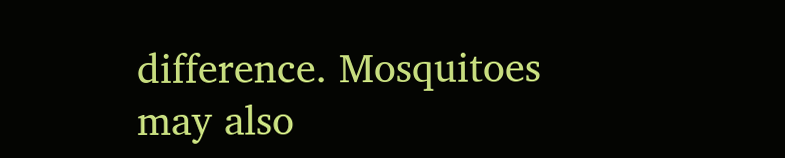difference. Mosquitoes may also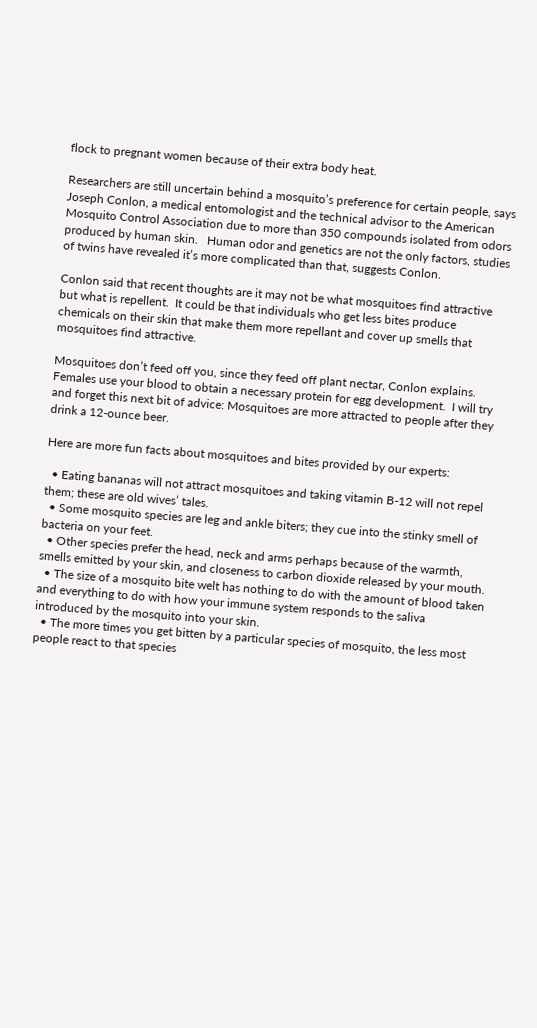flock to pregnant women because of their extra body heat.

Researchers are still uncertain behind a mosquito’s preference for certain people, says Joseph Conlon, a medical entomologist and the technical advisor to the American Mosquito Control Association due to more than 350 compounds isolated from odors produced by human skin.   Human odor and genetics are not the only factors, studies of twins have revealed it’s more complicated than that, suggests Conlon.

Conlon said that recent thoughts are it may not be what mosquitoes find attractive but what is repellent.  It could be that individuals who get less bites produce chemicals on their skin that make them more repellant and cover up smells that mosquitoes find attractive.

Mosquitoes don’t feed off you, since they feed off plant nectar, Conlon explains. Females use your blood to obtain a necessary protein for egg development.  I will try and forget this next bit of advice: Mosquitoes are more attracted to people after they drink a 12-ounce beer.

Here are more fun facts about mosquitoes and bites provided by our experts:

  • Eating bananas will not attract mosquitoes and taking vitamin B-12 will not repel them; these are old wives’ tales.
  • Some mosquito species are leg and ankle biters; they cue into the stinky smell of bacteria on your feet.
  • Other species prefer the head, neck and arms perhaps because of the warmth, smells emitted by your skin, and closeness to carbon dioxide released by your mouth.
  • The size of a mosquito bite welt has nothing to do with the amount of blood taken and everything to do with how your immune system responds to the saliva introduced by the mosquito into your skin.
  • The more times you get bitten by a particular species of mosquito, the less most people react to that species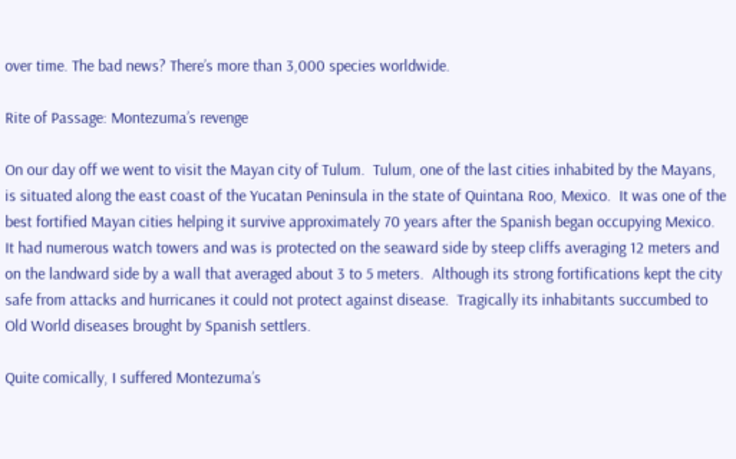over time. The bad news? There’s more than 3,000 species worldwide.

Rite of Passage: Montezuma’s revenge

On our day off we went to visit the Mayan city of Tulum.  Tulum, one of the last cities inhabited by the Mayans, is situated along the east coast of the Yucatan Peninsula in the state of Quintana Roo, Mexico.  It was one of the best fortified Mayan cities helping it survive approximately 70 years after the Spanish began occupying Mexico.  It had numerous watch towers and was is protected on the seaward side by steep cliffs averaging 12 meters and on the landward side by a wall that averaged about 3 to 5 meters.  Although its strong fortifications kept the city safe from attacks and hurricanes it could not protect against disease.  Tragically its inhabitants succumbed to Old World diseases brought by Spanish settlers.

Quite comically, I suffered Montezuma’s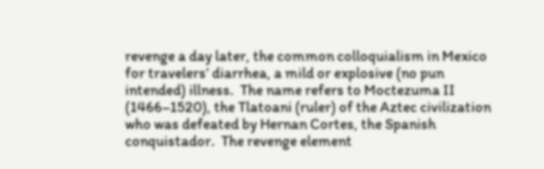revenge a day later, the common colloquialism in Mexico for travelers’ diarrhea, a mild or explosive (no pun intended) illness.  The name refers to Moctezuma II (1466–1520), the Tlatoani (ruler) of the Aztec civilization who was defeated by Hernan Cortes, the Spanish conquistador.  The revenge element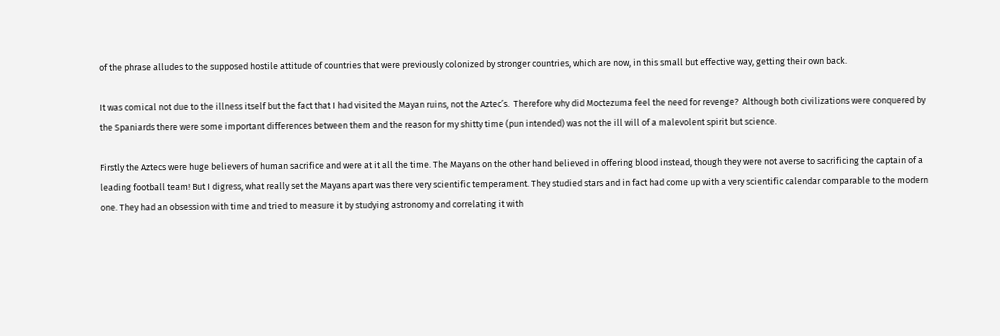of the phrase alludes to the supposed hostile attitude of countries that were previously colonized by stronger countries, which are now, in this small but effective way, getting their own back.

It was comical not due to the illness itself but the fact that I had visited the Mayan ruins, not the Aztec’s.  Therefore why did Moctezuma feel the need for revenge?  Although both civilizations were conquered by the Spaniards there were some important differences between them and the reason for my shitty time (pun intended) was not the ill will of a malevolent spirit but science.

Firstly the Aztecs were huge believers of human sacrifice and were at it all the time. The Mayans on the other hand believed in offering blood instead, though they were not averse to sacrificing the captain of a leading football team! But I digress, what really set the Mayans apart was there very scientific temperament. They studied stars and in fact had come up with a very scientific calendar comparable to the modern one. They had an obsession with time and tried to measure it by studying astronomy and correlating it with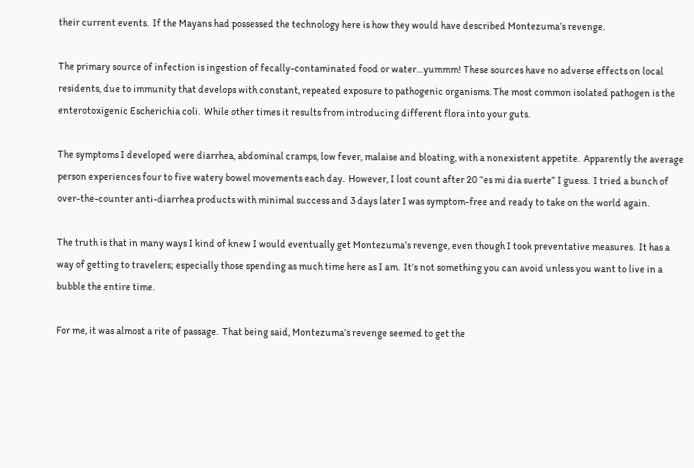their current events.  If the Mayans had possessed the technology here is how they would have described Montezuma’s revenge.

The primary source of infection is ingestion of fecally-contaminated food or water…yummm! These sources have no adverse effects on local residents, due to immunity that develops with constant, repeated exposure to pathogenic organisms. The most common isolated pathogen is the enterotoxigenic Escherichia coli.  While other times it results from introducing different flora into your guts.

The symptoms I developed were diarrhea, abdominal cramps, low fever, malaise and bloating, with a nonexistent appetite.  Apparently the average person experiences four to five watery bowel movements each day.  However, I lost count after 20 “es mi dia suerte” I guess.  I tried a bunch of over-the-counter anti-diarrhea products with minimal success and 3 days later I was symptom-free and ready to take on the world again.

The truth is that in many ways I kind of knew I would eventually get Montezuma’s revenge, even though I took preventative measures.  It has a way of getting to travelers; especially those spending as much time here as I am.  It’s not something you can avoid unless you want to live in a bubble the entire time.

For me, it was almost a rite of passage.  That being said, Montezuma’s revenge seemed to get the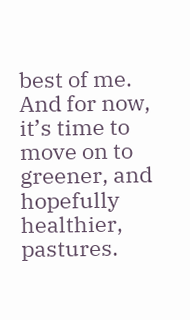best of me.  And for now, it’s time to move on to greener, and hopefully healthier, pastures.